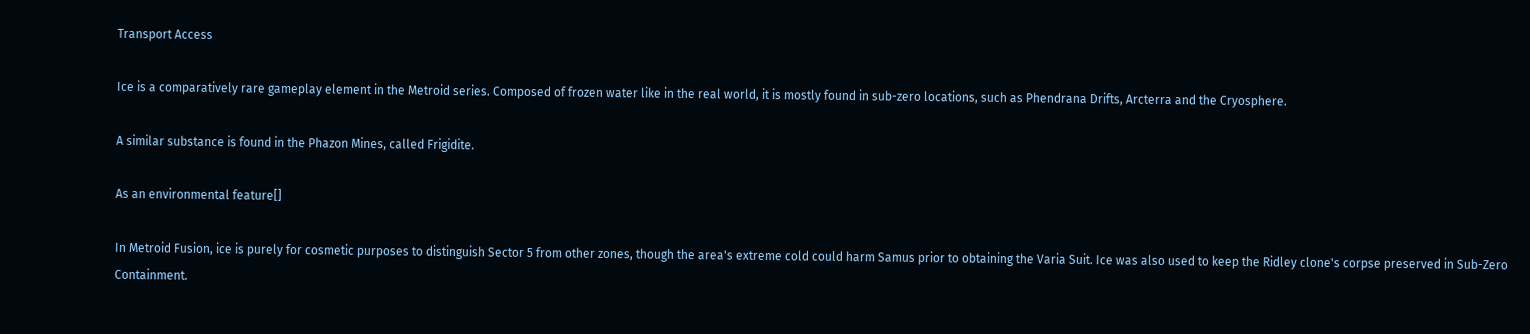Transport Access

Ice is a comparatively rare gameplay element in the Metroid series. Composed of frozen water like in the real world, it is mostly found in sub-zero locations, such as Phendrana Drifts, Arcterra and the Cryosphere.

A similar substance is found in the Phazon Mines, called Frigidite.

As an environmental feature[]

In Metroid Fusion, ice is purely for cosmetic purposes to distinguish Sector 5 from other zones, though the area's extreme cold could harm Samus prior to obtaining the Varia Suit. Ice was also used to keep the Ridley clone's corpse preserved in Sub-Zero Containment.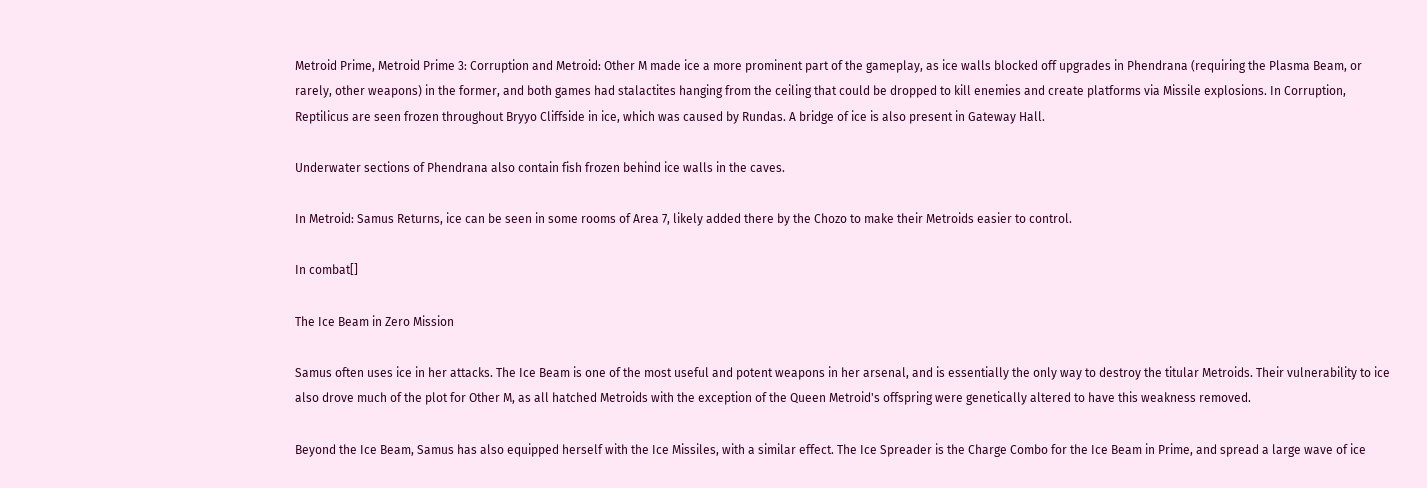Metroid Prime, Metroid Prime 3: Corruption and Metroid: Other M made ice a more prominent part of the gameplay, as ice walls blocked off upgrades in Phendrana (requiring the Plasma Beam, or rarely, other weapons) in the former, and both games had stalactites hanging from the ceiling that could be dropped to kill enemies and create platforms via Missile explosions. In Corruption, Reptilicus are seen frozen throughout Bryyo Cliffside in ice, which was caused by Rundas. A bridge of ice is also present in Gateway Hall.

Underwater sections of Phendrana also contain fish frozen behind ice walls in the caves.

In Metroid: Samus Returns, ice can be seen in some rooms of Area 7, likely added there by the Chozo to make their Metroids easier to control.

In combat[]

The Ice Beam in Zero Mission

Samus often uses ice in her attacks. The Ice Beam is one of the most useful and potent weapons in her arsenal, and is essentially the only way to destroy the titular Metroids. Their vulnerability to ice also drove much of the plot for Other M, as all hatched Metroids with the exception of the Queen Metroid's offspring were genetically altered to have this weakness removed.

Beyond the Ice Beam, Samus has also equipped herself with the Ice Missiles, with a similar effect. The Ice Spreader is the Charge Combo for the Ice Beam in Prime, and spread a large wave of ice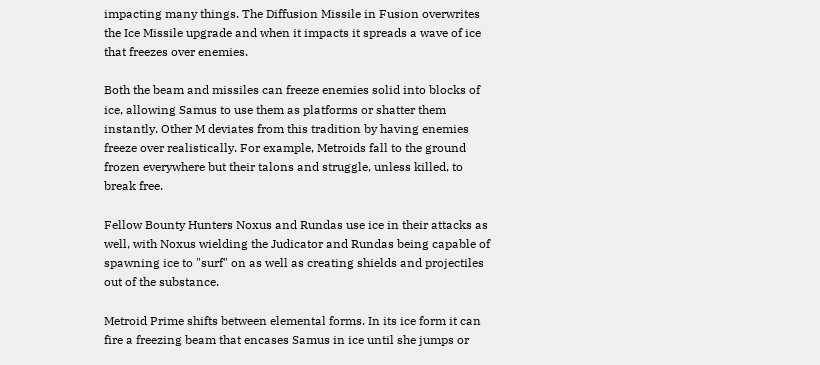impacting many things. The Diffusion Missile in Fusion overwrites the Ice Missile upgrade and when it impacts it spreads a wave of ice that freezes over enemies.

Both the beam and missiles can freeze enemies solid into blocks of ice, allowing Samus to use them as platforms or shatter them instantly. Other M deviates from this tradition by having enemies freeze over realistically. For example, Metroids fall to the ground frozen everywhere but their talons and struggle, unless killed, to break free.

Fellow Bounty Hunters Noxus and Rundas use ice in their attacks as well, with Noxus wielding the Judicator and Rundas being capable of spawning ice to "surf" on as well as creating shields and projectiles out of the substance.

Metroid Prime shifts between elemental forms. In its ice form it can fire a freezing beam that encases Samus in ice until she jumps or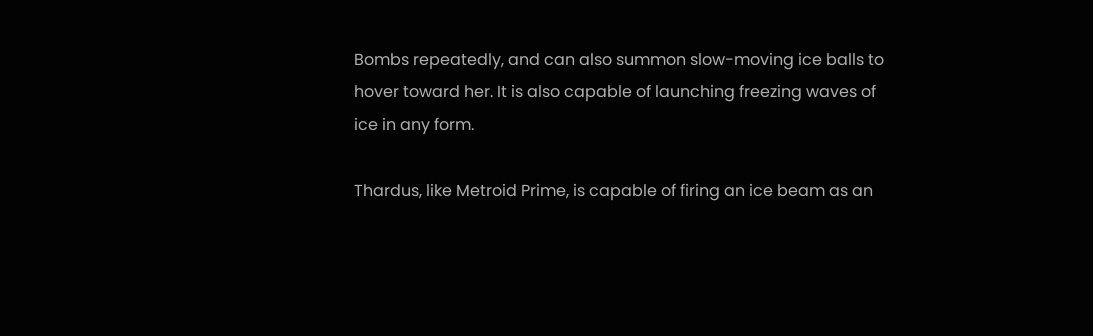Bombs repeatedly, and can also summon slow-moving ice balls to hover toward her. It is also capable of launching freezing waves of ice in any form.

Thardus, like Metroid Prime, is capable of firing an ice beam as an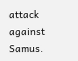attack against Samus.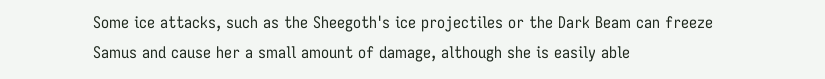Some ice attacks, such as the Sheegoth's ice projectiles or the Dark Beam can freeze Samus and cause her a small amount of damage, although she is easily able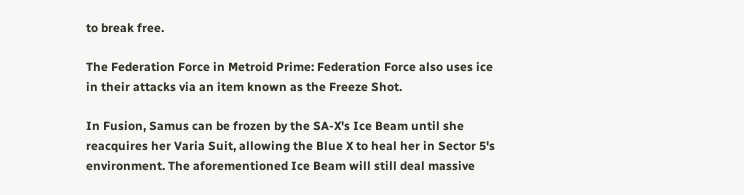to break free.

The Federation Force in Metroid Prime: Federation Force also uses ice in their attacks via an item known as the Freeze Shot.

In Fusion, Samus can be frozen by the SA-X's Ice Beam until she reacquires her Varia Suit, allowing the Blue X to heal her in Sector 5's environment. The aforementioned Ice Beam will still deal massive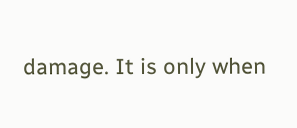damage. It is only when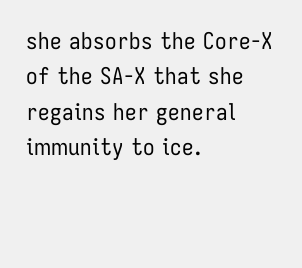she absorbs the Core-X of the SA-X that she regains her general immunity to ice.